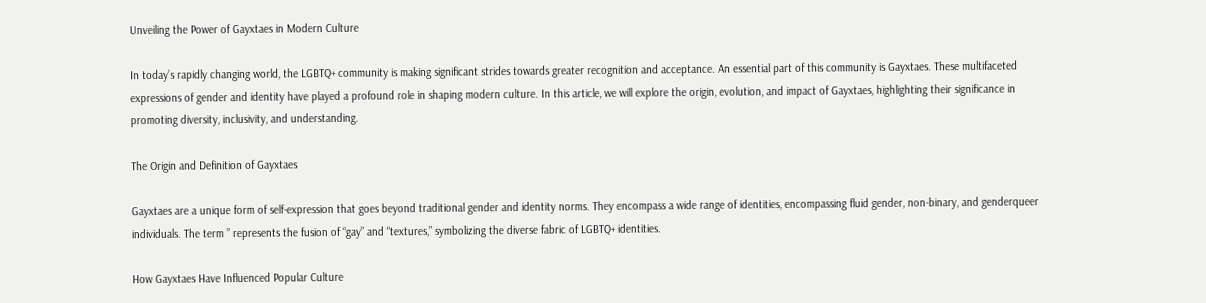Unveiling the Power of Gayxtaes in Modern Culture

In today’s rapidly changing world, the LGBTQ+ community is making significant strides towards greater recognition and acceptance. An essential part of this community is Gayxtaes. These multifaceted expressions of gender and identity have played a profound role in shaping modern culture. In this article, we will explore the origin, evolution, and impact of Gayxtaes, highlighting their significance in promoting diversity, inclusivity, and understanding.

The Origin and Definition of Gayxtaes

Gayxtaes are a unique form of self-expression that goes beyond traditional gender and identity norms. They encompass a wide range of identities, encompassing fluid gender, non-binary, and genderqueer individuals. The term ” represents the fusion of “gay” and “textures,” symbolizing the diverse fabric of LGBTQ+ identities.

How Gayxtaes Have Influenced Popular Culture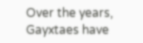Over the years, Gayxtaes have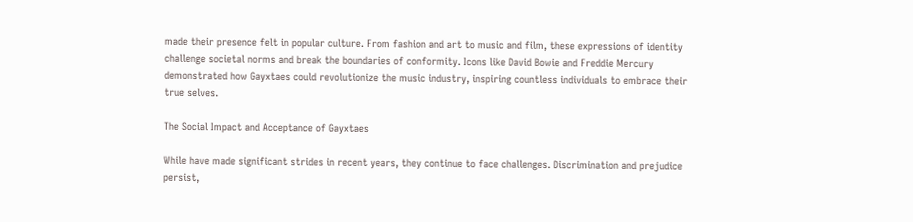made their presence felt in popular culture. From fashion and art to music and film, these expressions of identity challenge societal norms and break the boundaries of conformity. Icons like David Bowie and Freddie Mercury demonstrated how Gayxtaes could revolutionize the music industry, inspiring countless individuals to embrace their true selves.

The Social Impact and Acceptance of Gayxtaes

While have made significant strides in recent years, they continue to face challenges. Discrimination and prejudice persist,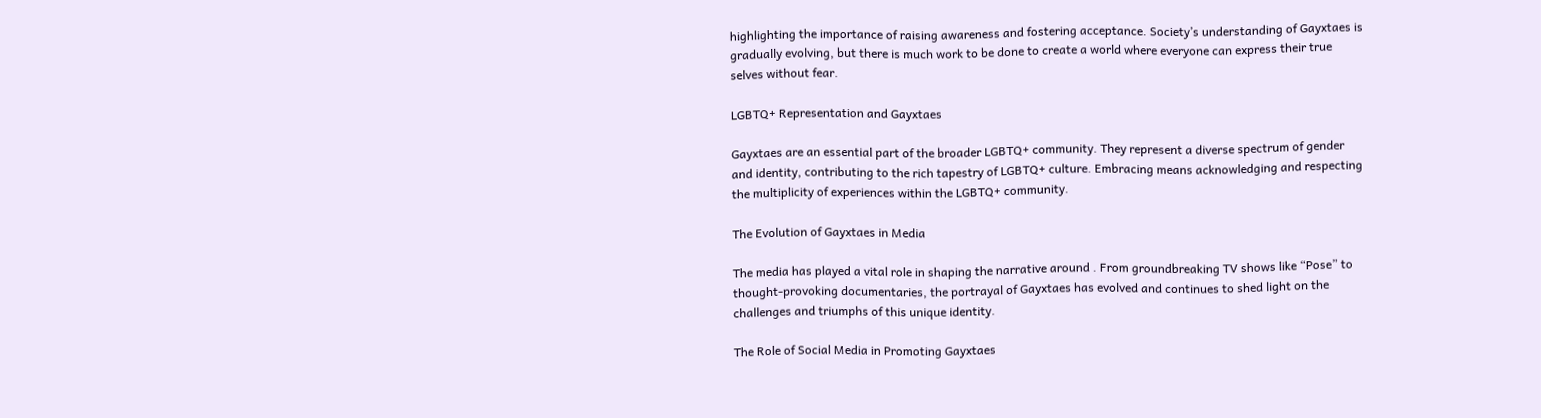highlighting the importance of raising awareness and fostering acceptance. Society’s understanding of Gayxtaes is gradually evolving, but there is much work to be done to create a world where everyone can express their true selves without fear.

LGBTQ+ Representation and Gayxtaes

Gayxtaes are an essential part of the broader LGBTQ+ community. They represent a diverse spectrum of gender and identity, contributing to the rich tapestry of LGBTQ+ culture. Embracing means acknowledging and respecting the multiplicity of experiences within the LGBTQ+ community.

The Evolution of Gayxtaes in Media

The media has played a vital role in shaping the narrative around . From groundbreaking TV shows like “Pose” to thought-provoking documentaries, the portrayal of Gayxtaes has evolved and continues to shed light on the challenges and triumphs of this unique identity.

The Role of Social Media in Promoting Gayxtaes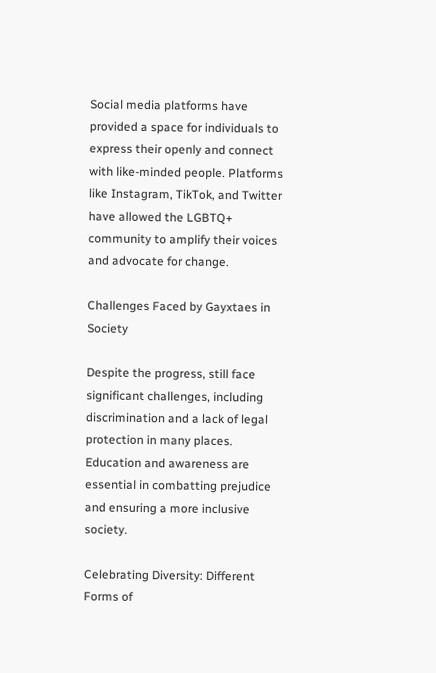Social media platforms have provided a space for individuals to express their openly and connect with like-minded people. Platforms like Instagram, TikTok, and Twitter have allowed the LGBTQ+ community to amplify their voices and advocate for change.

Challenges Faced by Gayxtaes in Society

Despite the progress, still face significant challenges, including discrimination and a lack of legal protection in many places. Education and awareness are essential in combatting prejudice and ensuring a more inclusive society.

Celebrating Diversity: Different Forms of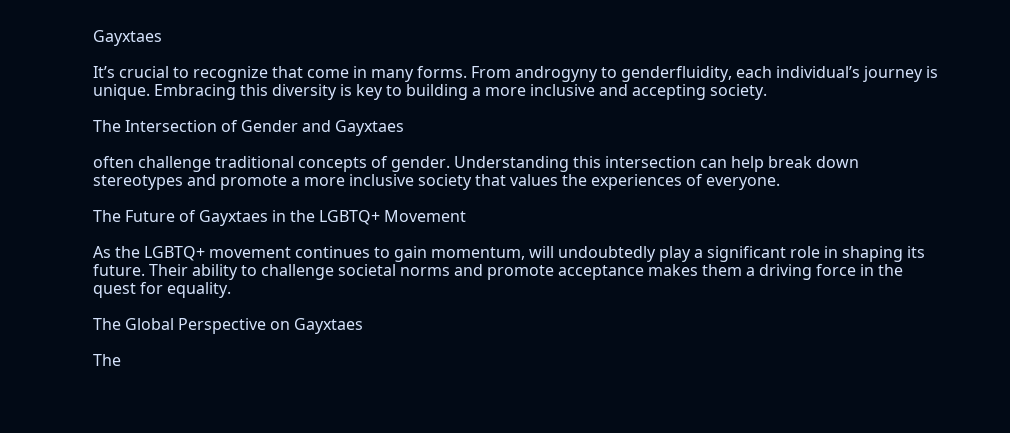Gayxtaes

It’s crucial to recognize that come in many forms. From androgyny to genderfluidity, each individual’s journey is unique. Embracing this diversity is key to building a more inclusive and accepting society.

The Intersection of Gender and Gayxtaes

often challenge traditional concepts of gender. Understanding this intersection can help break down stereotypes and promote a more inclusive society that values the experiences of everyone.

The Future of Gayxtaes in the LGBTQ+ Movement

As the LGBTQ+ movement continues to gain momentum, will undoubtedly play a significant role in shaping its future. Their ability to challenge societal norms and promote acceptance makes them a driving force in the quest for equality.

The Global Perspective on Gayxtaes

The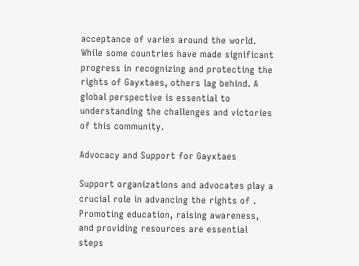acceptance of varies around the world. While some countries have made significant progress in recognizing and protecting the rights of Gayxtaes, others lag behind. A global perspective is essential to understanding the challenges and victories of this community.

Advocacy and Support for Gayxtaes

Support organizations and advocates play a crucial role in advancing the rights of . Promoting education, raising awareness, and providing resources are essential steps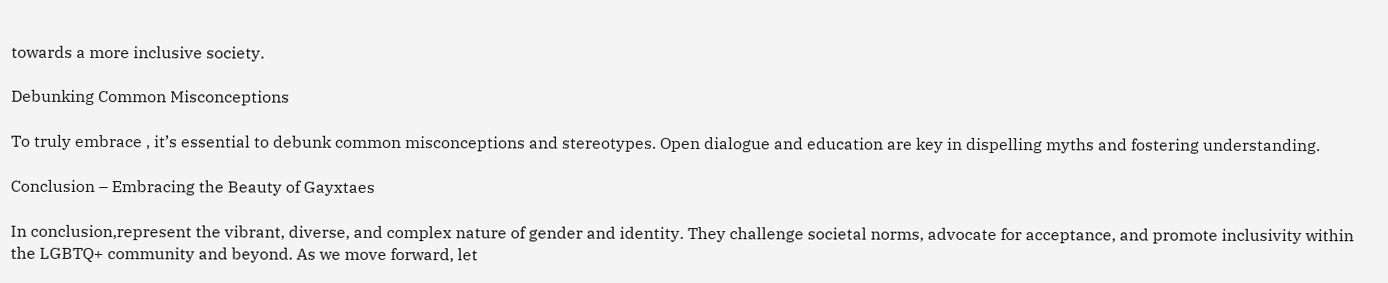towards a more inclusive society.

Debunking Common Misconceptions

To truly embrace , it’s essential to debunk common misconceptions and stereotypes. Open dialogue and education are key in dispelling myths and fostering understanding.

Conclusion – Embracing the Beauty of Gayxtaes

In conclusion,represent the vibrant, diverse, and complex nature of gender and identity. They challenge societal norms, advocate for acceptance, and promote inclusivity within the LGBTQ+ community and beyond. As we move forward, let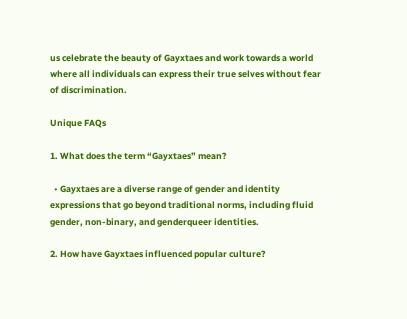us celebrate the beauty of Gayxtaes and work towards a world where all individuals can express their true selves without fear of discrimination.

Unique FAQs

1. What does the term “Gayxtaes” mean?

  • Gayxtaes are a diverse range of gender and identity expressions that go beyond traditional norms, including fluid gender, non-binary, and genderqueer identities.

2. How have Gayxtaes influenced popular culture?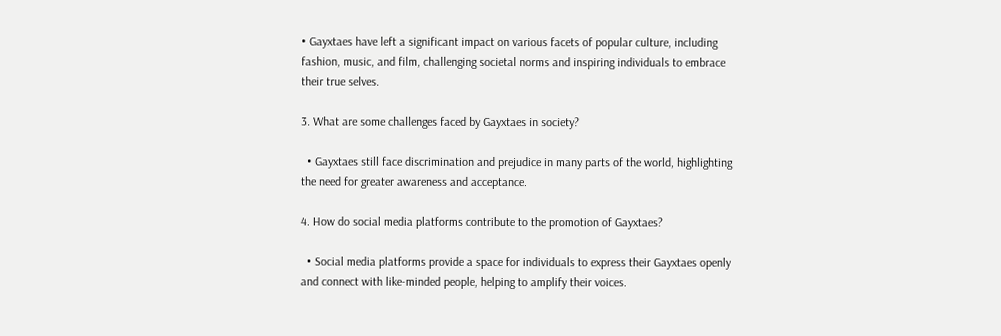• Gayxtaes have left a significant impact on various facets of popular culture, including fashion, music, and film, challenging societal norms and inspiring individuals to embrace their true selves.

3. What are some challenges faced by Gayxtaes in society?

  • Gayxtaes still face discrimination and prejudice in many parts of the world, highlighting the need for greater awareness and acceptance.

4. How do social media platforms contribute to the promotion of Gayxtaes?

  • Social media platforms provide a space for individuals to express their Gayxtaes openly and connect with like-minded people, helping to amplify their voices.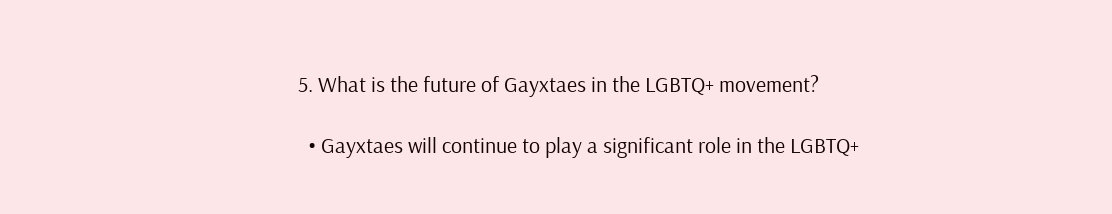5. What is the future of Gayxtaes in the LGBTQ+ movement?

  • Gayxtaes will continue to play a significant role in the LGBTQ+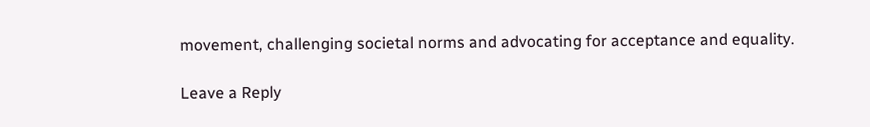movement, challenging societal norms and advocating for acceptance and equality.

Leave a Reply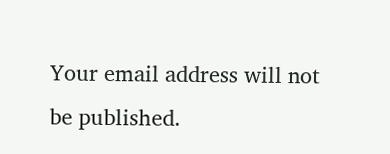Your email address will not be published.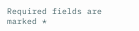Required fields are marked *